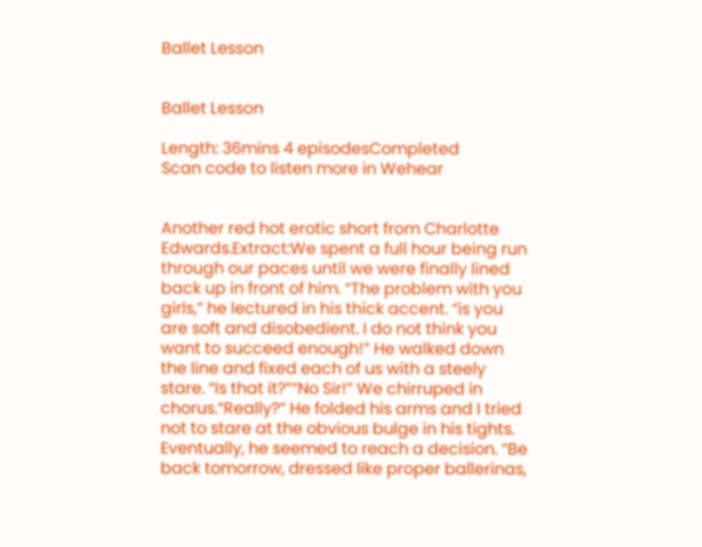Ballet Lesson


Ballet Lesson

Length: 36mins 4 episodesCompleted
Scan code to listen more in Wehear


Another red hot erotic short from Charlotte Edwards.Extract:We spent a full hour being run through our paces until we were finally lined back up in front of him. “The problem with you girls,” he lectured in his thick accent. “is you are soft and disobedient. I do not think you want to succeed enough!” He walked down the line and fixed each of us with a steely stare. “Is that it?”“No Sir!” We chirruped in chorus.“Really?” He folded his arms and I tried not to stare at the obvious bulge in his tights. Eventually, he seemed to reach a decision. “Be back tomorrow, dressed like proper ballerinas,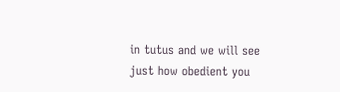in tutus and we will see just how obedient you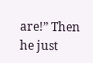are!” Then he just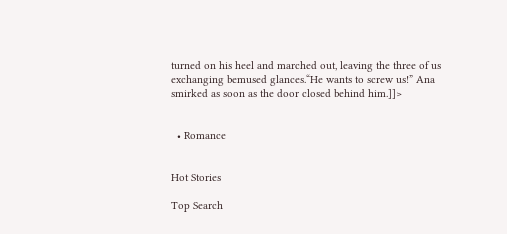turned on his heel and marched out, leaving the three of us exchanging bemused glances.“He wants to screw us!” Ana smirked as soon as the door closed behind him.]]>


  • Romance


Hot Stories

Top Search